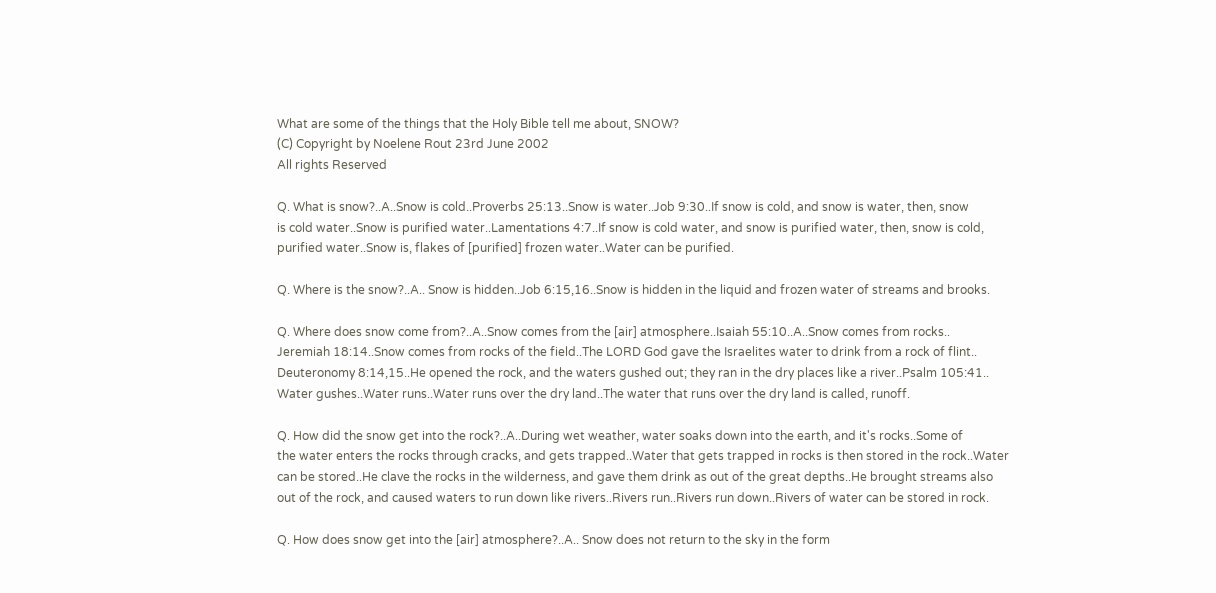What are some of the things that the Holy Bible tell me about, SNOW?
(C) Copyright by Noelene Rout 23rd June 2002
All rights Reserved

Q. What is snow?..A..Snow is cold..Proverbs 25:13..Snow is water..Job 9:30..If snow is cold, and snow is water, then, snow
is cold water..Snow is purified water..Lamentations 4:7..If snow is cold water, and snow is purified water, then, snow is cold,
purified water..Snow is, flakes of [purified] frozen water..Water can be purified.

Q. Where is the snow?..A.. Snow is hidden..Job 6:15,16..Snow is hidden in the liquid and frozen water of streams and brooks.

Q. Where does snow come from?..A..Snow comes from the [air] atmosphere..Isaiah 55:10..A..Snow comes from rocks..
Jeremiah 18:14..Snow comes from rocks of the field..The LORD God gave the Israelites water to drink from a rock of flint..
Deuteronomy 8:14,15..He opened the rock, and the waters gushed out; they ran in the dry places like a river..Psalm 105:41..
Water gushes..Water runs..Water runs over the dry land..The water that runs over the dry land is called, runoff.

Q. How did the snow get into the rock?..A..During wet weather, water soaks down into the earth, and it's rocks..Some of
the water enters the rocks through cracks, and gets trapped..Water that gets trapped in rocks is then stored in the rock..Water
can be stored..He clave the rocks in the wilderness, and gave them drink as out of the great depths..He brought streams also
out of the rock, and caused waters to run down like rivers..Rivers run..Rivers run down..Rivers of water can be stored in rock.

Q. How does snow get into the [air] atmosphere?..A.. Snow does not return to the sky in the form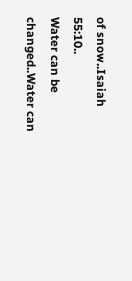of snow..Isaiah 55:10..
Water can be changed..Water can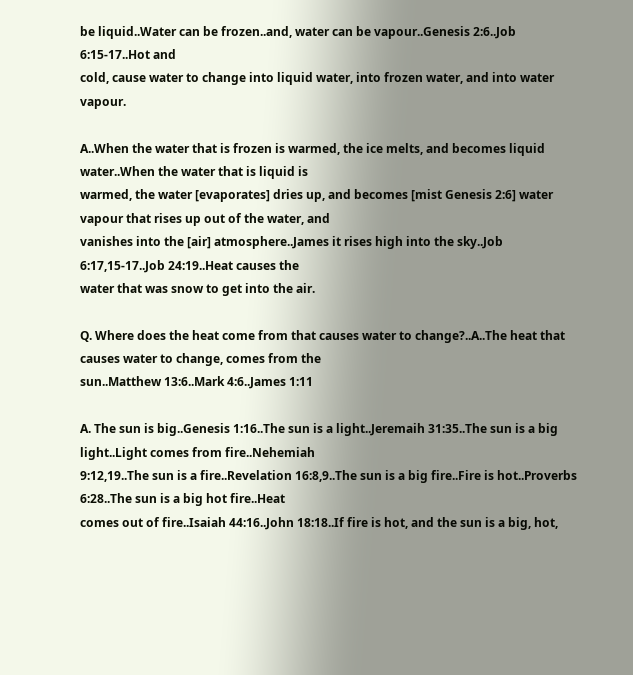be liquid..Water can be frozen..and, water can be vapour..Genesis 2:6..Job 6:15-17..Hot and
cold, cause water to change into liquid water, into frozen water, and into water vapour.

A..When the water that is frozen is warmed, the ice melts, and becomes liquid water..When the water that is liquid is
warmed, the water [evaporates] dries up, and becomes [mist Genesis 2:6] water vapour that rises up out of the water, and
vanishes into the [air] atmosphere..James it rises high into the sky..Job 6:17,15-17..Job 24:19..Heat causes the
water that was snow to get into the air.

Q. Where does the heat come from that causes water to change?..A..The heat that causes water to change, comes from the
sun..Matthew 13:6..Mark 4:6..James 1:11

A. The sun is big..Genesis 1:16..The sun is a light..Jeremaih 31:35..The sun is a big light..Light comes from fire..Nehemiah
9:12,19..The sun is a fire..Revelation 16:8,9..The sun is a big fire..Fire is hot..Proverbs 6:28..The sun is a big hot fire..Heat
comes out of fire..Isaiah 44:16..John 18:18..If fire is hot, and the sun is a big, hot,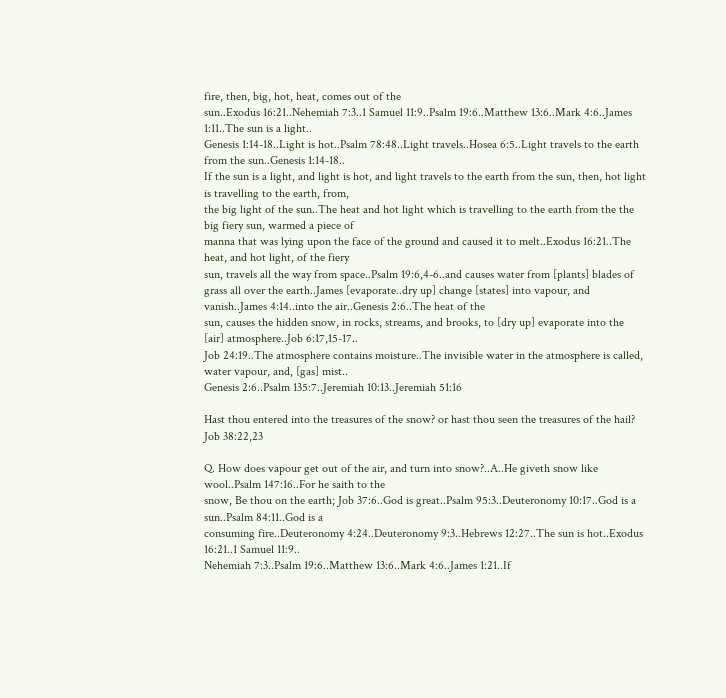fire, then, big, hot, heat, comes out of the
sun..Exodus 16:21..Nehemiah 7:3..1 Samuel 11:9..Psalm 19:6..Matthew 13:6..Mark 4:6..James 1:11..The sun is a light..
Genesis 1:14-18..Light is hot..Psalm 78:48..Light travels..Hosea 6:5..Light travels to the earth from the sun..Genesis 1:14-18..
If the sun is a light, and light is hot, and light travels to the earth from the sun, then, hot light is travelling to the earth, from,
the big light of the sun..The heat and hot light which is travelling to the earth from the the big fiery sun, warmed a piece of
manna that was lying upon the face of the ground and caused it to melt..Exodus 16:21..The heat, and hot light, of the fiery
sun, travels all the way from space..Psalm 19:6,4-6..and causes water from [plants] blades of grass all over the earth..James [evaporate..dry up] change [states] into vapour, and vanish..James 4:14..into the air..Genesis 2:6..The heat of the
sun, causes the hidden snow, in rocks, streams, and brooks, to [dry up] evaporate into the [air] atmosphere..Job 6:17,15-17..
Job 24:19..The atmosphere contains moisture..The invisible water in the atmosphere is called, water vapour, and, [gas] mist..
Genesis 2:6..Psalm 135:7..Jeremiah 10:13..Jeremiah 51:16

Hast thou entered into the treasures of the snow? or hast thou seen the treasures of the hail? Job 38:22,23

Q. How does vapour get out of the air, and turn into snow?..A..He giveth snow like wool..Psalm 147:16..For he saith to the
snow, Be thou on the earth; Job 37:6..God is great..Psalm 95:3..Deuteronomy 10:17..God is a sun..Psalm 84:11..God is a
consuming fire..Deuteronomy 4:24..Deuteronomy 9:3..Hebrews 12:27..The sun is hot..Exodus 16:21..1 Samuel 11:9..
Nehemiah 7:3..Psalm 19:6..Matthew 13:6..Mark 4:6..James 1:21..If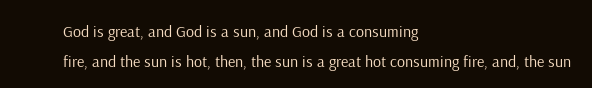God is great, and God is a sun, and God is a consuming
fire, and the sun is hot, then, the sun is a great hot consuming fire, and, the sun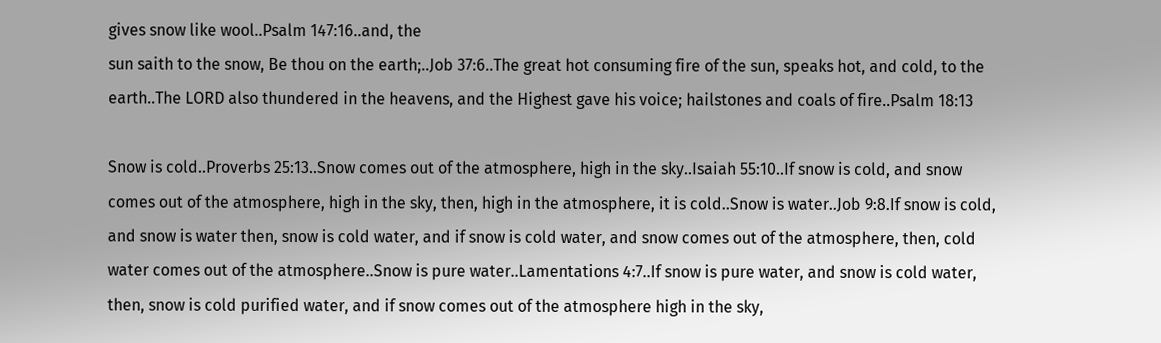gives snow like wool..Psalm 147:16..and, the
sun saith to the snow, Be thou on the earth;..Job 37:6..The great hot consuming fire of the sun, speaks hot, and cold, to the
earth..The LORD also thundered in the heavens, and the Highest gave his voice; hailstones and coals of fire..Psalm 18:13

Snow is cold..Proverbs 25:13..Snow comes out of the atmosphere, high in the sky..Isaiah 55:10..If snow is cold, and snow
comes out of the atmosphere, high in the sky, then, high in the atmosphere, it is cold..Snow is water..Job 9:8.If snow is cold,
and snow is water then, snow is cold water, and if snow is cold water, and snow comes out of the atmosphere, then, cold
water comes out of the atmosphere..Snow is pure water..Lamentations 4:7..If snow is pure water, and snow is cold water,
then, snow is cold purified water, and if snow comes out of the atmosphere high in the sky,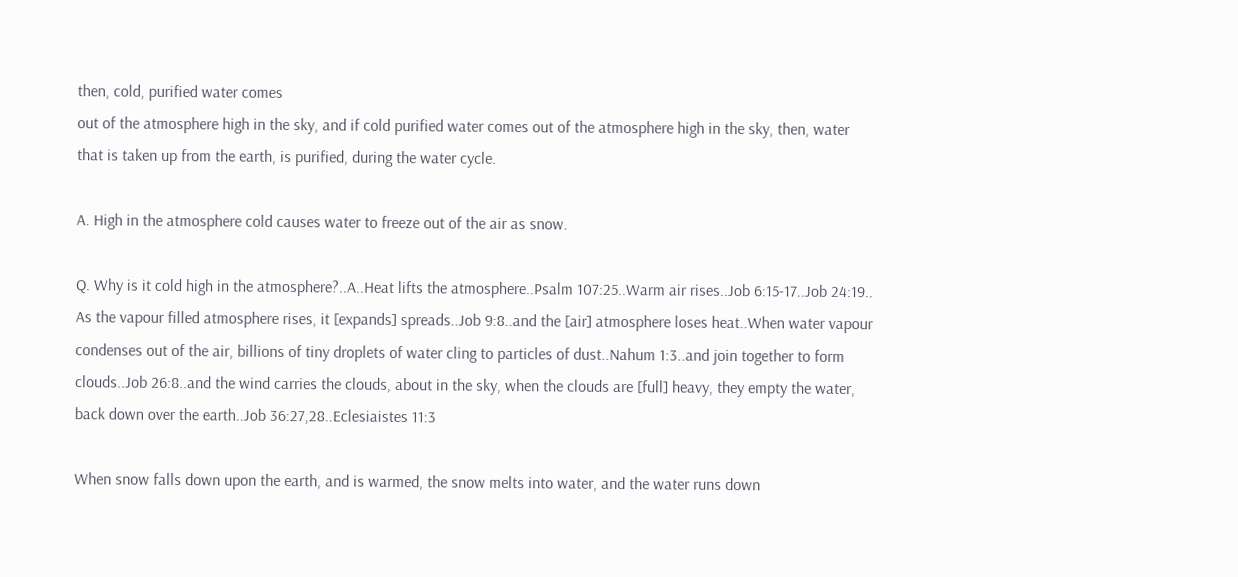then, cold, purified water comes
out of the atmosphere high in the sky, and if cold purified water comes out of the atmosphere high in the sky, then, water
that is taken up from the earth, is purified, during the water cycle.

A. High in the atmosphere cold causes water to freeze out of the air as snow.

Q. Why is it cold high in the atmosphere?..A..Heat lifts the atmosphere..Psalm 107:25..Warm air rises..Job 6:15-17..Job 24:19..
As the vapour filled atmosphere rises, it [expands] spreads..Job 9:8..and the [air] atmosphere loses heat..When water vapour
condenses out of the air, billions of tiny droplets of water cling to particles of dust..Nahum 1:3..and join together to form
clouds..Job 26:8..and the wind carries the clouds, about in the sky, when the clouds are [full] heavy, they empty the water,
back down over the earth..Job 36:27,28..Eclesiaistes 11:3

When snow falls down upon the earth, and is warmed, the snow melts into water, and the water runs down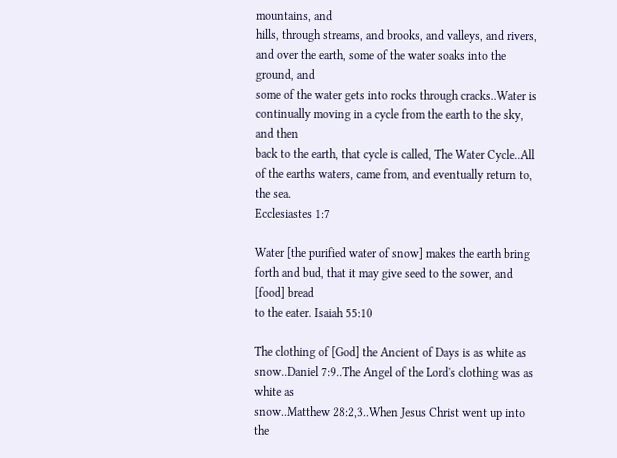mountains, and
hills, through streams, and brooks, and valleys, and rivers, and over the earth, some of the water soaks into the ground, and
some of the water gets into rocks through cracks..Water is continually moving in a cycle from the earth to the sky, and then
back to the earth, that cycle is called, The Water Cycle..All of the earths waters, came from, and eventually return to, the sea.
Ecclesiastes 1:7

Water [the purified water of snow] makes the earth bring forth and bud, that it may give seed to the sower, and [food] bread
to the eater. Isaiah 55:10

The clothing of [God] the Ancient of Days is as white as snow..Daniel 7:9..The Angel of the Lord's clothing was as white as
snow..Matthew 28:2,3..When Jesus Christ went up into the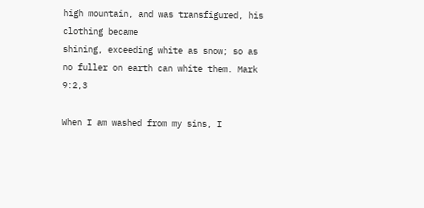high mountain, and was transfigured, his clothing became
shining, exceeding white as snow; so as no fuller on earth can white them. Mark 9:2,3

When I am washed from my sins, I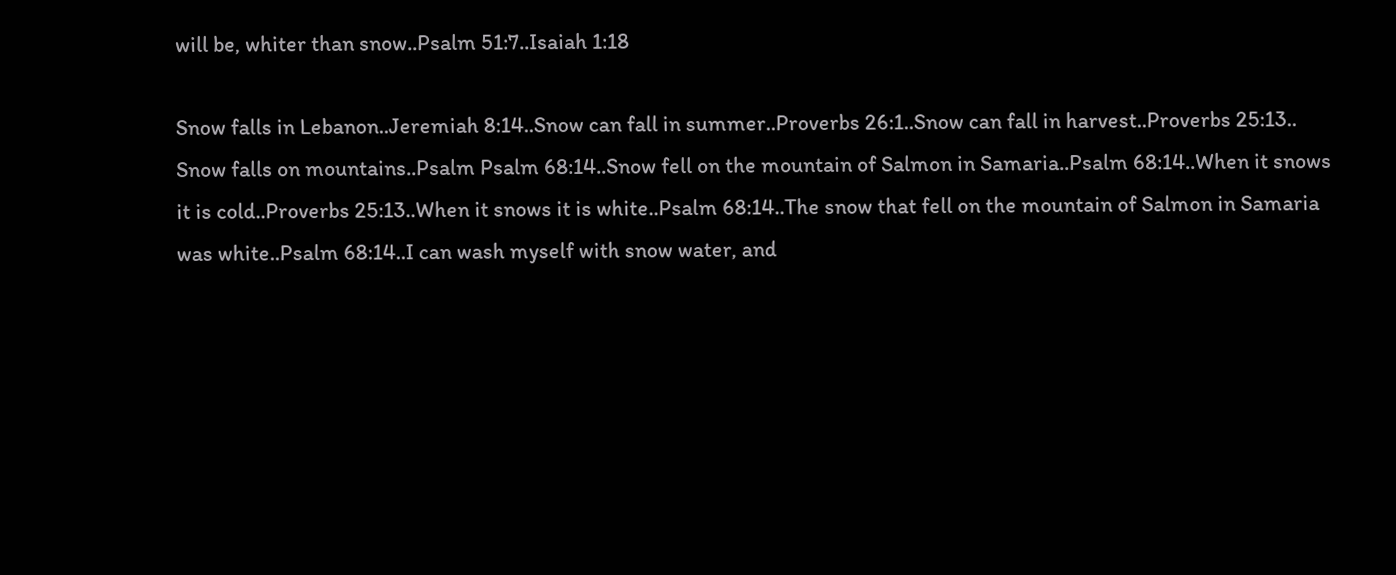will be, whiter than snow..Psalm 51:7..Isaiah 1:18

Snow falls in Lebanon..Jeremiah 8:14..Snow can fall in summer..Proverbs 26:1..Snow can fall in harvest..Proverbs 25:13..
Snow falls on mountains..Psalm Psalm 68:14..Snow fell on the mountain of Salmon in Samaria..Psalm 68:14..When it snows
it is cold..Proverbs 25:13..When it snows it is white..Psalm 68:14..The snow that fell on the mountain of Salmon in Samaria
was white..Psalm 68:14..I can wash myself with snow water, and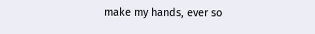make my hands, ever so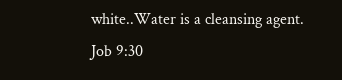white..Water is a cleansing agent.
Job 9:30